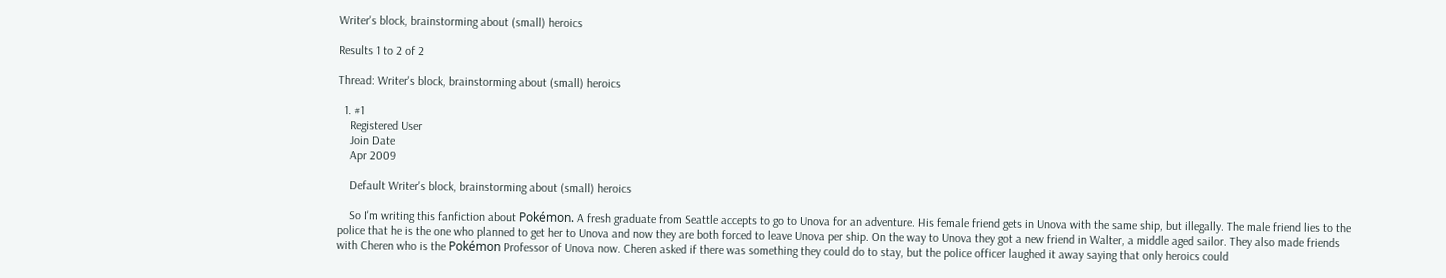Writer's block, brainstorming about (small) heroics

Results 1 to 2 of 2

Thread: Writer's block, brainstorming about (small) heroics

  1. #1
    Registered User
    Join Date
    Apr 2009

    Default Writer's block, brainstorming about (small) heroics

    So I'm writing this fanfiction about Pokémon. A fresh graduate from Seattle accepts to go to Unova for an adventure. His female friend gets in Unova with the same ship, but illegally. The male friend lies to the police that he is the one who planned to get her to Unova and now they are both forced to leave Unova per ship. On the way to Unova they got a new friend in Walter, a middle aged sailor. They also made friends with Cheren who is the Pokémon Professor of Unova now. Cheren asked if there was something they could do to stay, but the police officer laughed it away saying that only heroics could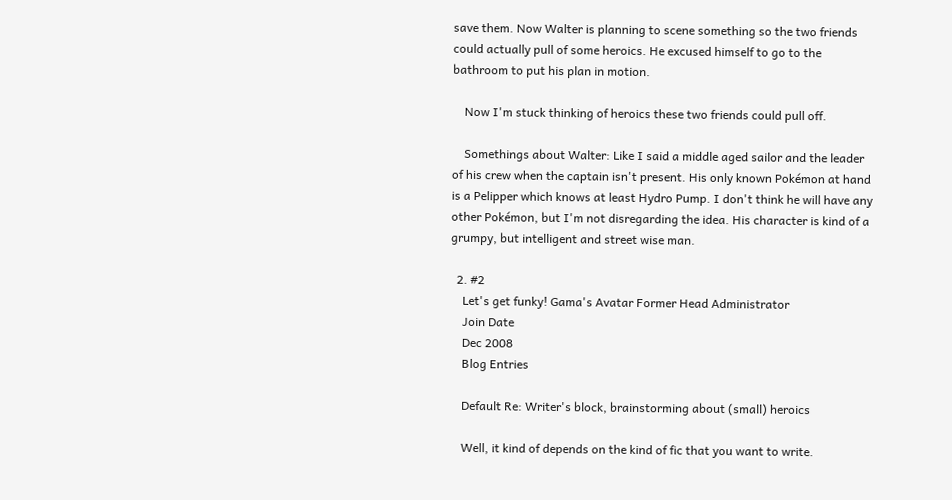save them. Now Walter is planning to scene something so the two friends could actually pull of some heroics. He excused himself to go to the bathroom to put his plan in motion.

    Now I'm stuck thinking of heroics these two friends could pull off.

    Somethings about Walter: Like I said a middle aged sailor and the leader of his crew when the captain isn't present. His only known Pokémon at hand is a Pelipper which knows at least Hydro Pump. I don't think he will have any other Pokémon, but I'm not disregarding the idea. His character is kind of a grumpy, but intelligent and street wise man.

  2. #2
    Let's get funky! Gama's Avatar Former Head Administrator
    Join Date
    Dec 2008
    Blog Entries

    Default Re: Writer's block, brainstorming about (small) heroics

    Well, it kind of depends on the kind of fic that you want to write.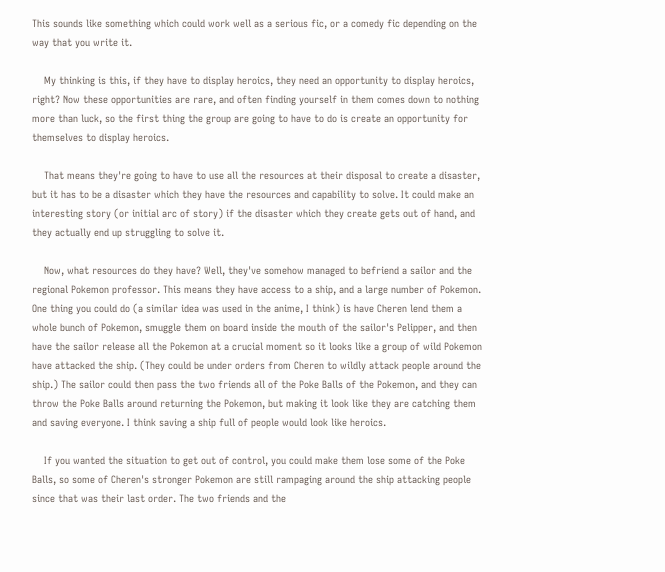This sounds like something which could work well as a serious fic, or a comedy fic depending on the way that you write it.

    My thinking is this, if they have to display heroics, they need an opportunity to display heroics, right? Now these opportunities are rare, and often finding yourself in them comes down to nothing more than luck, so the first thing the group are going to have to do is create an opportunity for themselves to display heroics.

    That means they're going to have to use all the resources at their disposal to create a disaster, but it has to be a disaster which they have the resources and capability to solve. It could make an interesting story (or initial arc of story) if the disaster which they create gets out of hand, and they actually end up struggling to solve it.

    Now, what resources do they have? Well, they've somehow managed to befriend a sailor and the regional Pokemon professor. This means they have access to a ship, and a large number of Pokemon. One thing you could do (a similar idea was used in the anime, I think) is have Cheren lend them a whole bunch of Pokemon, smuggle them on board inside the mouth of the sailor's Pelipper, and then have the sailor release all the Pokemon at a crucial moment so it looks like a group of wild Pokemon have attacked the ship. (They could be under orders from Cheren to wildly attack people around the ship.) The sailor could then pass the two friends all of the Poke Balls of the Pokemon, and they can throw the Poke Balls around returning the Pokemon, but making it look like they are catching them and saving everyone. I think saving a ship full of people would look like heroics.

    If you wanted the situation to get out of control, you could make them lose some of the Poke Balls, so some of Cheren's stronger Pokemon are still rampaging around the ship attacking people since that was their last order. The two friends and the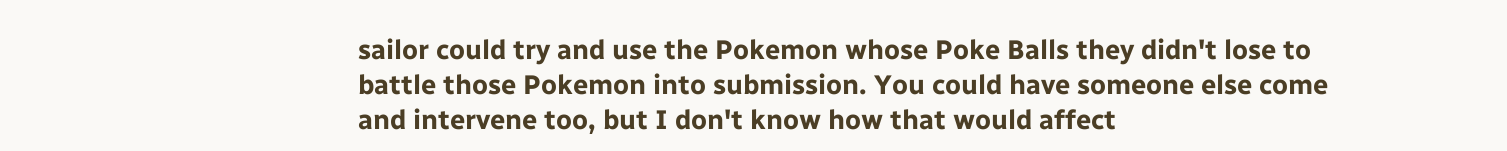sailor could try and use the Pokemon whose Poke Balls they didn't lose to battle those Pokemon into submission. You could have someone else come and intervene too, but I don't know how that would affect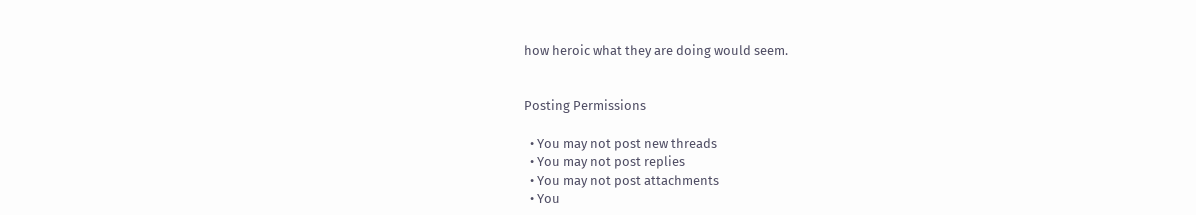how heroic what they are doing would seem.


Posting Permissions

  • You may not post new threads
  • You may not post replies
  • You may not post attachments
  • You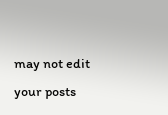may not edit your posts